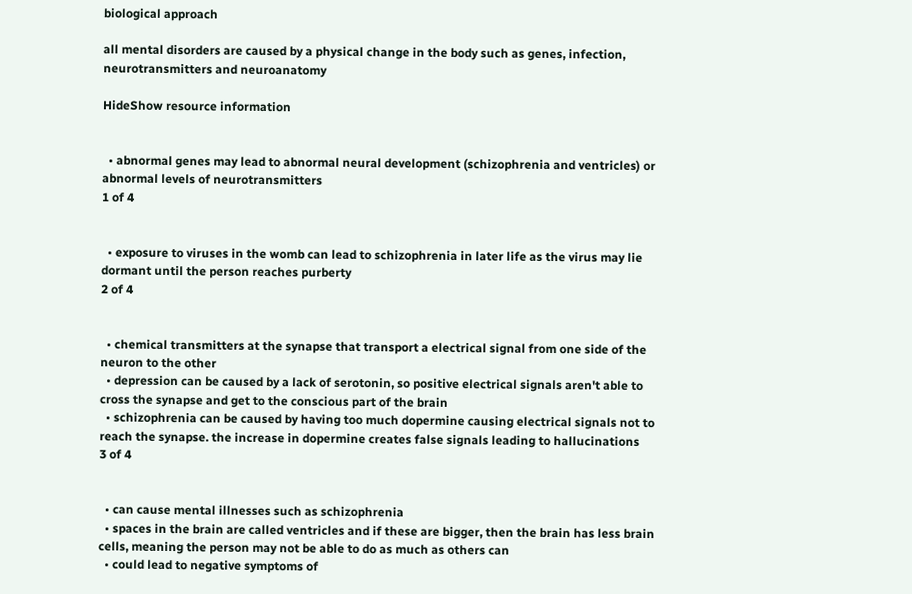biological approach

all mental disorders are caused by a physical change in the body such as genes, infection, neurotransmitters and neuroanatomy

HideShow resource information


  • abnormal genes may lead to abnormal neural development (schizophrenia and ventricles) or abnormal levels of neurotransmitters
1 of 4


  • exposure to viruses in the womb can lead to schizophrenia in later life as the virus may lie dormant until the person reaches purberty
2 of 4


  • chemical transmitters at the synapse that transport a electrical signal from one side of the neuron to the other
  • depression can be caused by a lack of serotonin, so positive electrical signals aren't able to cross the synapse and get to the conscious part of the brain
  • schizophrenia can be caused by having too much dopermine causing electrical signals not to reach the synapse. the increase in dopermine creates false signals leading to hallucinations
3 of 4


  • can cause mental illnesses such as schizophrenia
  • spaces in the brain are called ventricles and if these are bigger, then the brain has less brain cells, meaning the person may not be able to do as much as others can
  • could lead to negative symptoms of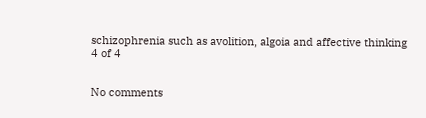schizophrenia such as avolition, algoia and affective thinking
4 of 4


No comments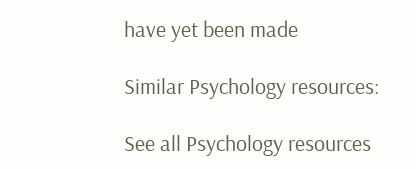have yet been made

Similar Psychology resources:

See all Psychology resources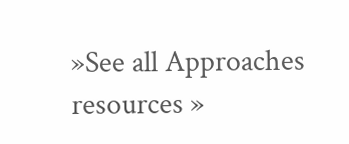»See all Approaches resources »